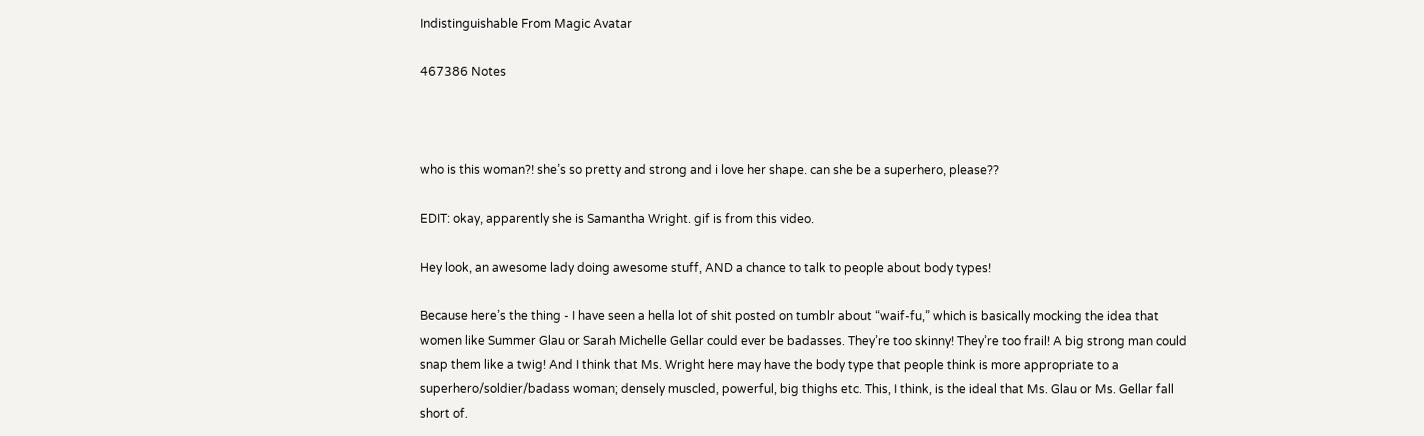Indistinguishable From Magic Avatar

467386 Notes



who is this woman?! she’s so pretty and strong and i love her shape. can she be a superhero, please??

EDIT: okay, apparently she is Samantha Wright. gif is from this video.

Hey look, an awesome lady doing awesome stuff, AND a chance to talk to people about body types!

Because here’s the thing - I have seen a hella lot of shit posted on tumblr about “waif-fu,” which is basically mocking the idea that women like Summer Glau or Sarah Michelle Gellar could ever be badasses. They’re too skinny! They’re too frail! A big strong man could snap them like a twig! And I think that Ms. Wright here may have the body type that people think is more appropriate to a superhero/soldier/badass woman; densely muscled, powerful, big thighs etc. This, I think, is the ideal that Ms. Glau or Ms. Gellar fall short of.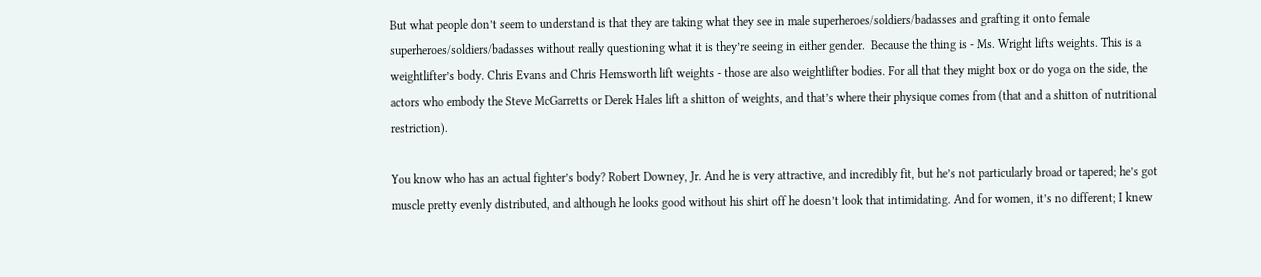But what people don’t seem to understand is that they are taking what they see in male superheroes/soldiers/badasses and grafting it onto female superheroes/soldiers/badasses without really questioning what it is they’re seeing in either gender.  Because the thing is - Ms. Wright lifts weights. This is a weightlifter’s body. Chris Evans and Chris Hemsworth lift weights - those are also weightlifter bodies. For all that they might box or do yoga on the side, the actors who embody the Steve McGarretts or Derek Hales lift a shitton of weights, and that’s where their physique comes from (that and a shitton of nutritional restriction).

You know who has an actual fighter’s body? Robert Downey, Jr. And he is very attractive, and incredibly fit, but he’s not particularly broad or tapered; he’s got muscle pretty evenly distributed, and although he looks good without his shirt off he doesn’t look that intimidating. And for women, it’s no different; I knew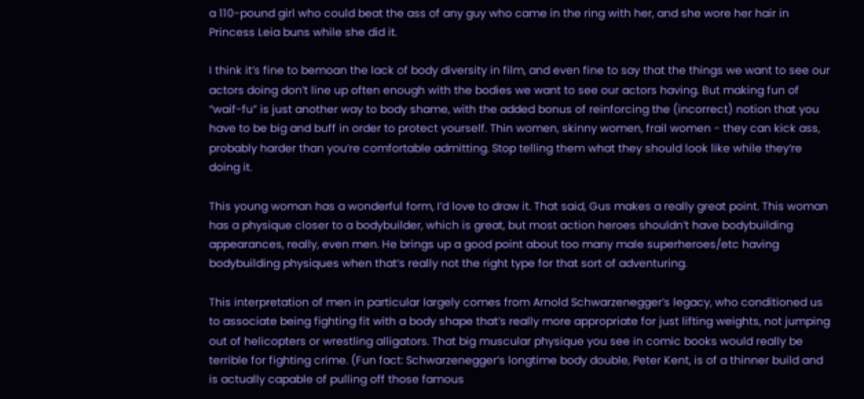a 110-pound girl who could beat the ass of any guy who came in the ring with her, and she wore her hair in Princess Leia buns while she did it.

I think it’s fine to bemoan the lack of body diversity in film, and even fine to say that the things we want to see our actors doing don’t line up often enough with the bodies we want to see our actors having. But making fun of “waif-fu” is just another way to body shame, with the added bonus of reinforcing the (incorrect) notion that you have to be big and buff in order to protect yourself. Thin women, skinny women, frail women - they can kick ass, probably harder than you’re comfortable admitting. Stop telling them what they should look like while they’re doing it.

This young woman has a wonderful form, I’d love to draw it. That said, Gus makes a really great point. This woman has a physique closer to a bodybuilder, which is great, but most action heroes shouldn’t have bodybuilding appearances, really, even men. He brings up a good point about too many male superheroes/etc having bodybuilding physiques when that’s really not the right type for that sort of adventuring.

This interpretation of men in particular largely comes from Arnold Schwarzenegger’s legacy, who conditioned us to associate being fighting fit with a body shape that’s really more appropriate for just lifting weights, not jumping out of helicopters or wrestling alligators. That big muscular physique you see in comic books would really be terrible for fighting crime. (Fun fact: Schwarzenegger’s longtime body double, Peter Kent, is of a thinner build and is actually capable of pulling off those famous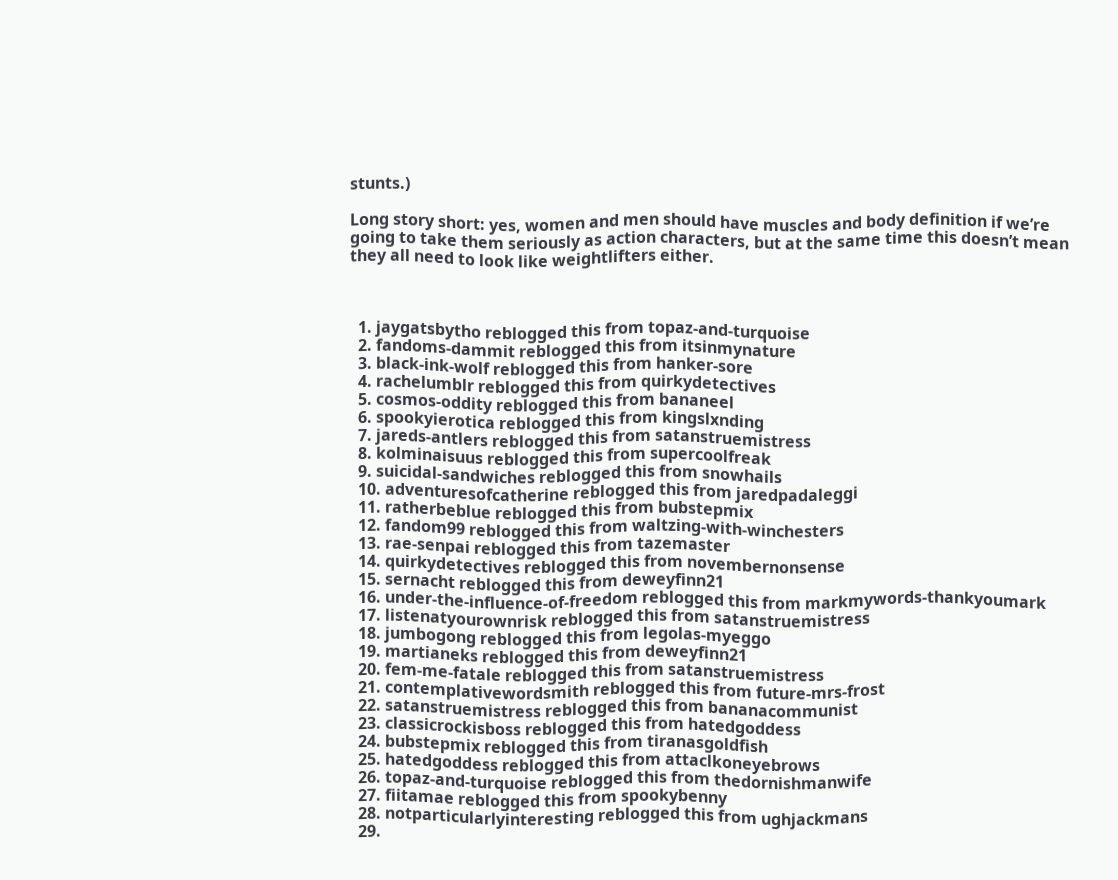stunts.)

Long story short: yes, women and men should have muscles and body definition if we’re going to take them seriously as action characters, but at the same time this doesn’t mean they all need to look like weightlifters either.



  1. jaygatsbytho reblogged this from topaz-and-turquoise
  2. fandoms-dammit reblogged this from itsinmynature
  3. black-ink-wolf reblogged this from hanker-sore
  4. rachelumblr reblogged this from quirkydetectives
  5. cosmos-oddity reblogged this from bananeel
  6. spookyierotica reblogged this from kingslxnding
  7. jareds-antlers reblogged this from satanstruemistress
  8. kolminaisuus reblogged this from supercoolfreak
  9. suicidal-sandwiches reblogged this from snowhails
  10. adventuresofcatherine reblogged this from jaredpadaleggi
  11. ratherbeblue reblogged this from bubstepmix
  12. fandom99 reblogged this from waltzing-with-winchesters
  13. rae-senpai reblogged this from tazemaster
  14. quirkydetectives reblogged this from novembernonsense
  15. sernacht reblogged this from deweyfinn21
  16. under-the-influence-of-freedom reblogged this from markmywords-thankyoumark
  17. listenatyourownrisk reblogged this from satanstruemistress
  18. jumbogong reblogged this from legolas-myeggo
  19. martianeks reblogged this from deweyfinn21
  20. fem-me-fatale reblogged this from satanstruemistress
  21. contemplativewordsmith reblogged this from future-mrs-frost
  22. satanstruemistress reblogged this from bananacommunist
  23. classicrockisboss reblogged this from hatedgoddess
  24. bubstepmix reblogged this from tiranasgoldfish
  25. hatedgoddess reblogged this from attaclkoneyebrows
  26. topaz-and-turquoise reblogged this from thedornishmanwife
  27. fiitamae reblogged this from spookybenny
  28. notparticularlyinteresting reblogged this from ughjackmans
  29.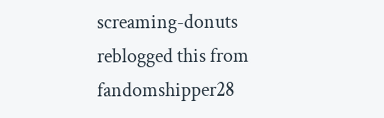screaming-donuts reblogged this from fandomshipper28